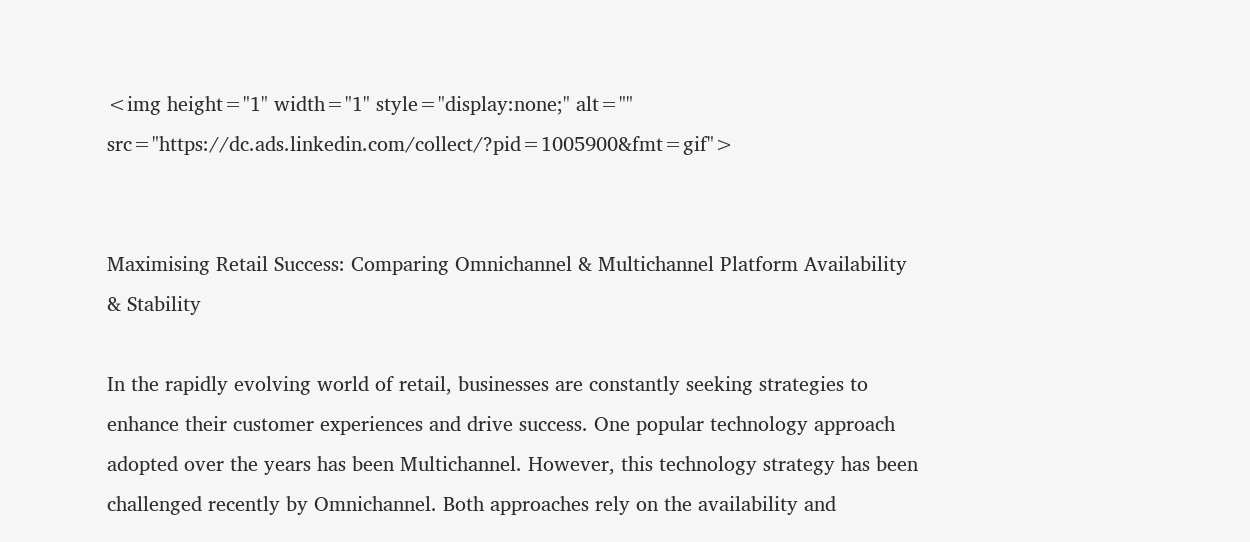<img height="1" width="1" style="display:none;" alt="" src="https://dc.ads.linkedin.com/collect/?pid=1005900&fmt=gif">


Maximising Retail Success: Comparing Omnichannel & Multichannel Platform Availability & Stability

In the rapidly evolving world of retail, businesses are constantly seeking strategies to enhance their customer experiences and drive success. One popular technology approach adopted over the years has been Multichannel. However, this technology strategy has been challenged recently by Omnichannel. Both approaches rely on the availability and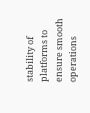stability of platforms to ensure smooth operations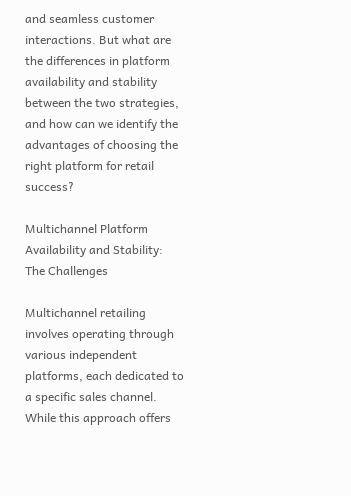and seamless customer interactions. But what are the differences in platform availability and stability between the two strategies, and how can we identify the advantages of choosing the right platform for retail success?

Multichannel Platform Availability and Stability: The Challenges

Multichannel retailing involves operating through various independent platforms, each dedicated to a specific sales channel. While this approach offers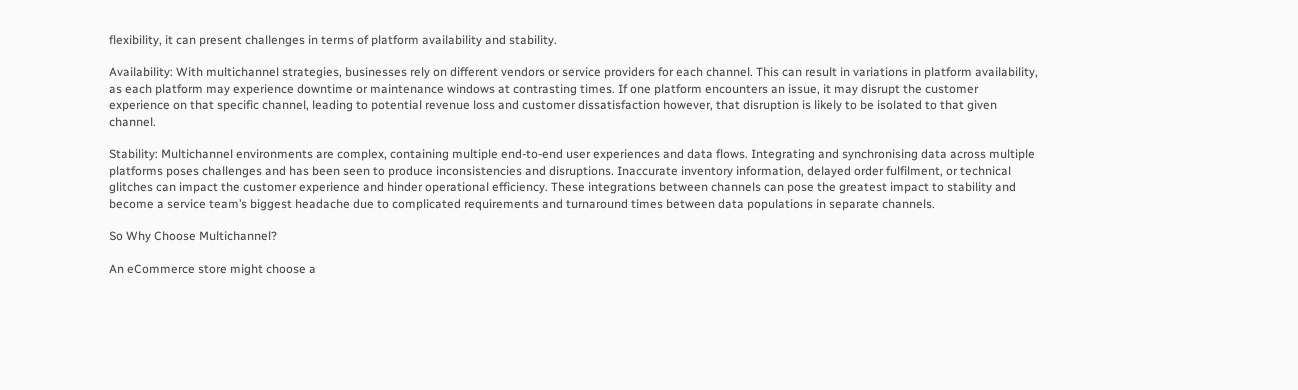flexibility, it can present challenges in terms of platform availability and stability.

Availability: With multichannel strategies, businesses rely on different vendors or service providers for each channel. This can result in variations in platform availability, as each platform may experience downtime or maintenance windows at contrasting times. If one platform encounters an issue, it may disrupt the customer experience on that specific channel, leading to potential revenue loss and customer dissatisfaction however, that disruption is likely to be isolated to that given channel.

Stability: Multichannel environments are complex, containing multiple end-to-end user experiences and data flows. Integrating and synchronising data across multiple platforms poses challenges and has been seen to produce inconsistencies and disruptions. Inaccurate inventory information, delayed order fulfilment, or technical glitches can impact the customer experience and hinder operational efficiency. These integrations between channels can pose the greatest impact to stability and become a service team’s biggest headache due to complicated requirements and turnaround times between data populations in separate channels.

So Why Choose Multichannel?

An eCommerce store might choose a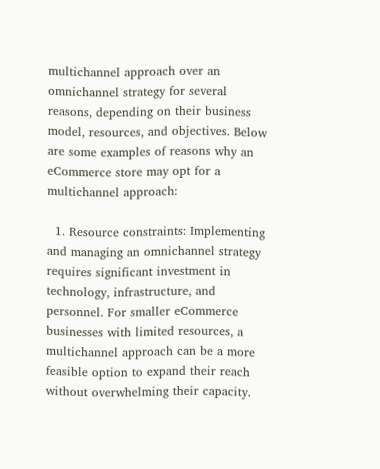multichannel approach over an omnichannel strategy for several reasons, depending on their business model, resources, and objectives. Below are some examples of reasons why an eCommerce store may opt for a multichannel approach:

  1. Resource constraints: Implementing and managing an omnichannel strategy requires significant investment in technology, infrastructure, and personnel. For smaller eCommerce businesses with limited resources, a multichannel approach can be a more feasible option to expand their reach without overwhelming their capacity.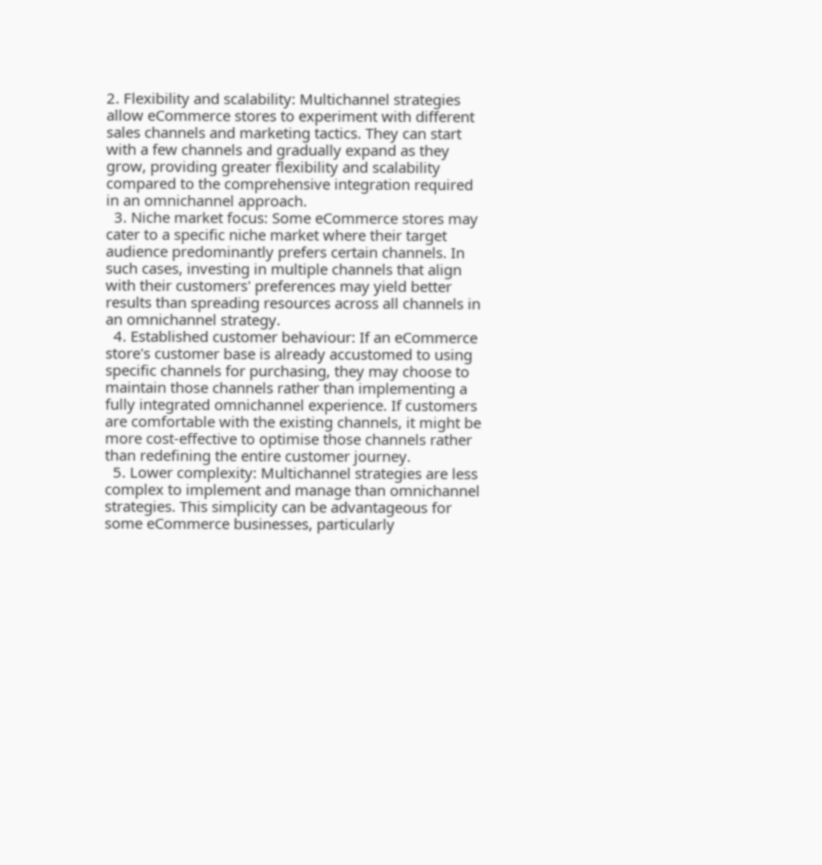2. Flexibility and scalability: Multichannel strategies allow eCommerce stores to experiment with different sales channels and marketing tactics. They can start with a few channels and gradually expand as they grow, providing greater flexibility and scalability compared to the comprehensive integration required in an omnichannel approach.
  3. Niche market focus: Some eCommerce stores may cater to a specific niche market where their target audience predominantly prefers certain channels. In such cases, investing in multiple channels that align with their customers' preferences may yield better results than spreading resources across all channels in an omnichannel strategy.
  4. Established customer behaviour: If an eCommerce store's customer base is already accustomed to using specific channels for purchasing, they may choose to maintain those channels rather than implementing a fully integrated omnichannel experience. If customers are comfortable with the existing channels, it might be more cost-effective to optimise those channels rather than redefining the entire customer journey.
  5. Lower complexity: Multichannel strategies are less complex to implement and manage than omnichannel strategies. This simplicity can be advantageous for some eCommerce businesses, particularly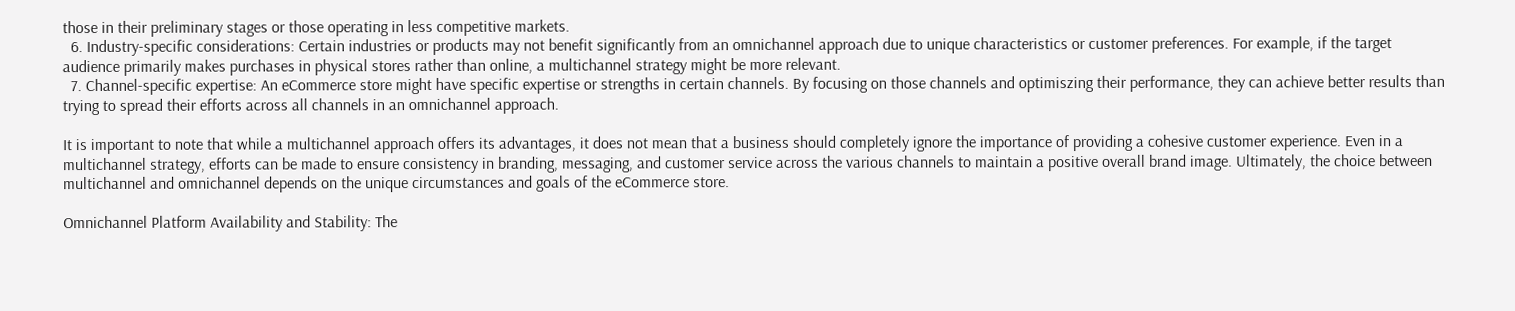those in their preliminary stages or those operating in less competitive markets.
  6. Industry-specific considerations: Certain industries or products may not benefit significantly from an omnichannel approach due to unique characteristics or customer preferences. For example, if the target audience primarily makes purchases in physical stores rather than online, a multichannel strategy might be more relevant.
  7. Channel-specific expertise: An eCommerce store might have specific expertise or strengths in certain channels. By focusing on those channels and optimiszing their performance, they can achieve better results than trying to spread their efforts across all channels in an omnichannel approach.

It is important to note that while a multichannel approach offers its advantages, it does not mean that a business should completely ignore the importance of providing a cohesive customer experience. Even in a multichannel strategy, efforts can be made to ensure consistency in branding, messaging, and customer service across the various channels to maintain a positive overall brand image. Ultimately, the choice between multichannel and omnichannel depends on the unique circumstances and goals of the eCommerce store.

Omnichannel Platform Availability and Stability: The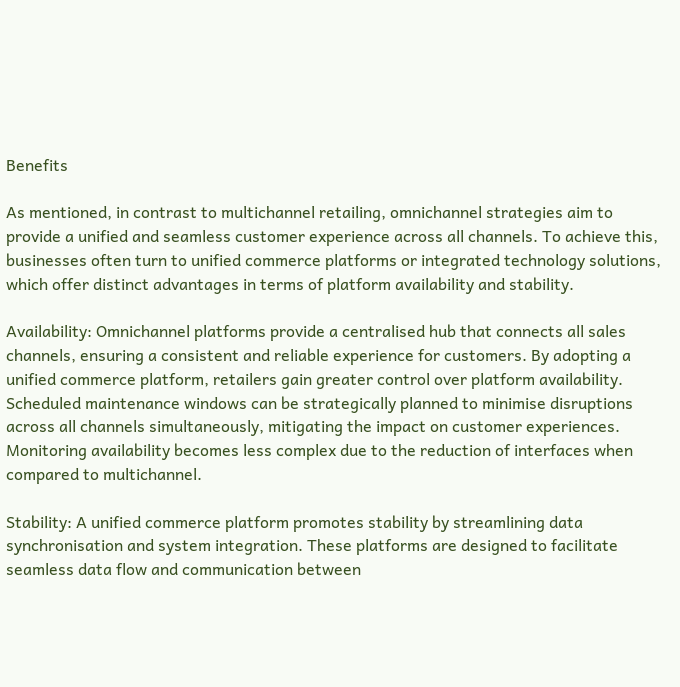Benefits

As mentioned, in contrast to multichannel retailing, omnichannel strategies aim to provide a unified and seamless customer experience across all channels. To achieve this, businesses often turn to unified commerce platforms or integrated technology solutions, which offer distinct advantages in terms of platform availability and stability.

Availability: Omnichannel platforms provide a centralised hub that connects all sales channels, ensuring a consistent and reliable experience for customers. By adopting a unified commerce platform, retailers gain greater control over platform availability. Scheduled maintenance windows can be strategically planned to minimise disruptions across all channels simultaneously, mitigating the impact on customer experiences. Monitoring availability becomes less complex due to the reduction of interfaces when compared to multichannel.

Stability: A unified commerce platform promotes stability by streamlining data synchronisation and system integration. These platforms are designed to facilitate seamless data flow and communication between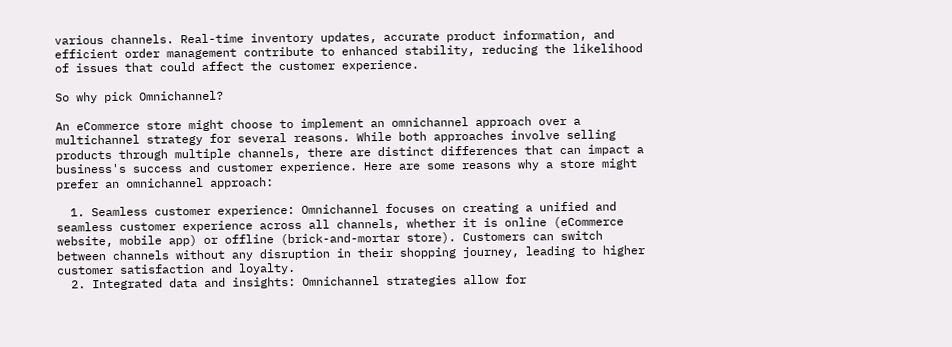various channels. Real-time inventory updates, accurate product information, and efficient order management contribute to enhanced stability, reducing the likelihood of issues that could affect the customer experience.

So why pick Omnichannel?

An eCommerce store might choose to implement an omnichannel approach over a multichannel strategy for several reasons. While both approaches involve selling products through multiple channels, there are distinct differences that can impact a business's success and customer experience. Here are some reasons why a store might prefer an omnichannel approach:

  1. Seamless customer experience: Omnichannel focuses on creating a unified and seamless customer experience across all channels, whether it is online (eCommerce website, mobile app) or offline (brick-and-mortar store). Customers can switch between channels without any disruption in their shopping journey, leading to higher customer satisfaction and loyalty.
  2. Integrated data and insights: Omnichannel strategies allow for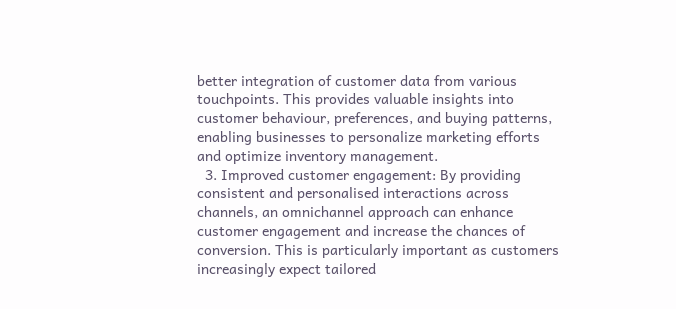better integration of customer data from various touchpoints. This provides valuable insights into customer behaviour, preferences, and buying patterns, enabling businesses to personalize marketing efforts and optimize inventory management.
  3. Improved customer engagement: By providing consistent and personalised interactions across channels, an omnichannel approach can enhance customer engagement and increase the chances of conversion. This is particularly important as customers increasingly expect tailored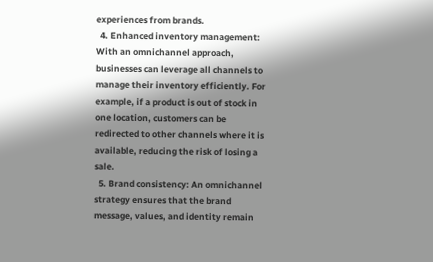experiences from brands.
  4. Enhanced inventory management: With an omnichannel approach, businesses can leverage all channels to manage their inventory efficiently. For example, if a product is out of stock in one location, customers can be redirected to other channels where it is available, reducing the risk of losing a sale.
  5. Brand consistency: An omnichannel strategy ensures that the brand message, values, and identity remain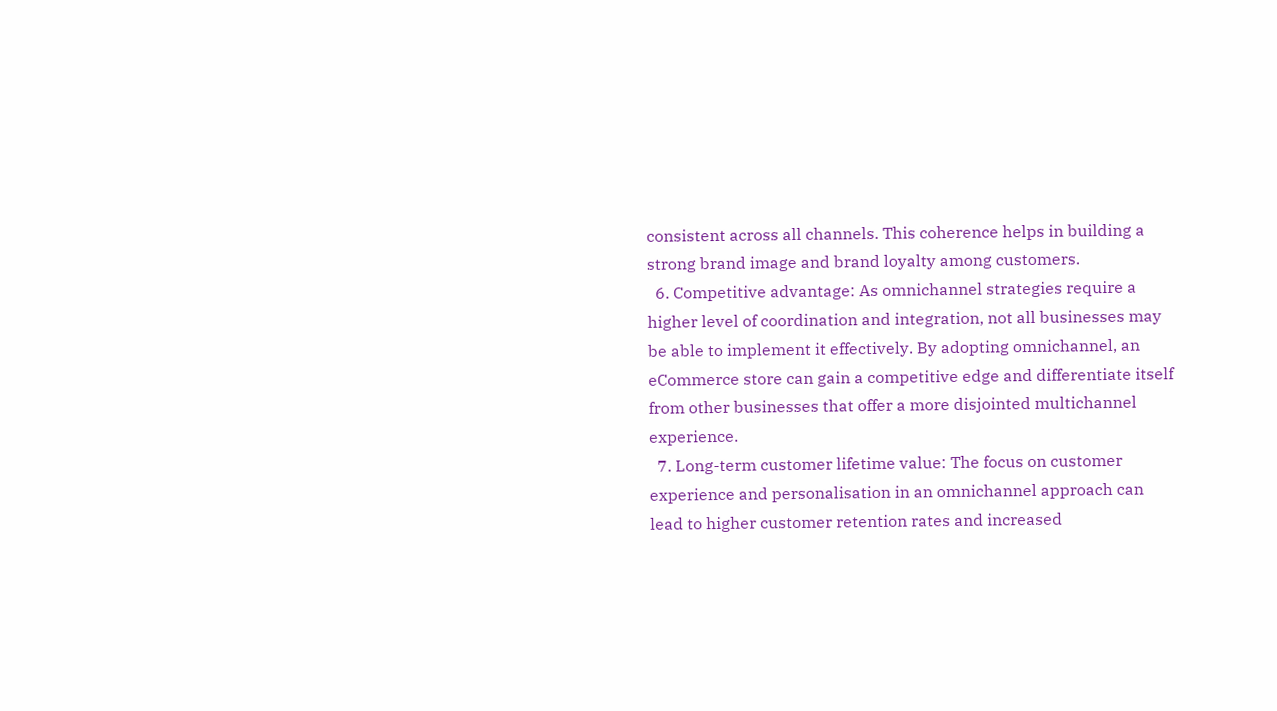consistent across all channels. This coherence helps in building a strong brand image and brand loyalty among customers.
  6. Competitive advantage: As omnichannel strategies require a higher level of coordination and integration, not all businesses may be able to implement it effectively. By adopting omnichannel, an eCommerce store can gain a competitive edge and differentiate itself from other businesses that offer a more disjointed multichannel experience.
  7. Long-term customer lifetime value: The focus on customer experience and personalisation in an omnichannel approach can lead to higher customer retention rates and increased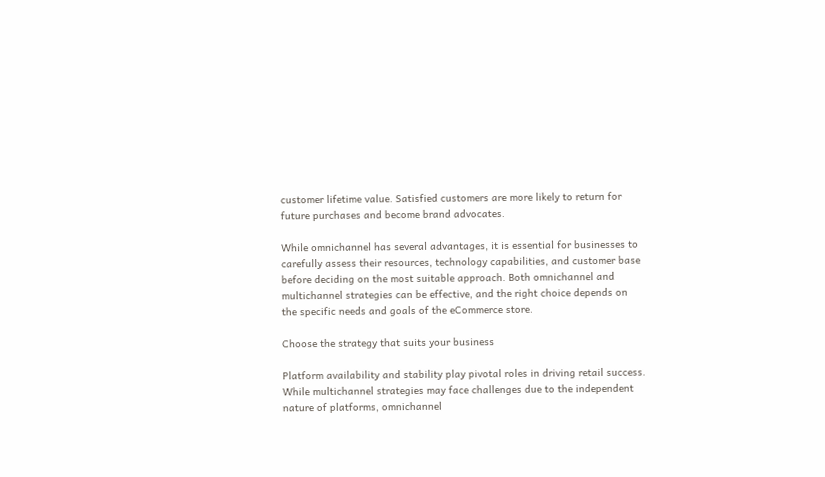customer lifetime value. Satisfied customers are more likely to return for future purchases and become brand advocates.

While omnichannel has several advantages, it is essential for businesses to carefully assess their resources, technology capabilities, and customer base before deciding on the most suitable approach. Both omnichannel and multichannel strategies can be effective, and the right choice depends on the specific needs and goals of the eCommerce store.

Choose the strategy that suits your business

Platform availability and stability play pivotal roles in driving retail success. While multichannel strategies may face challenges due to the independent nature of platforms, omnichannel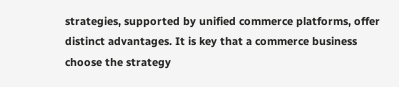strategies, supported by unified commerce platforms, offer distinct advantages. It is key that a commerce business choose the strategy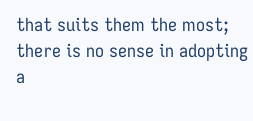that suits them the most; there is no sense in adopting a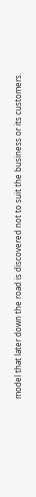model that later down the road is discovered not to suit the business or its customers.